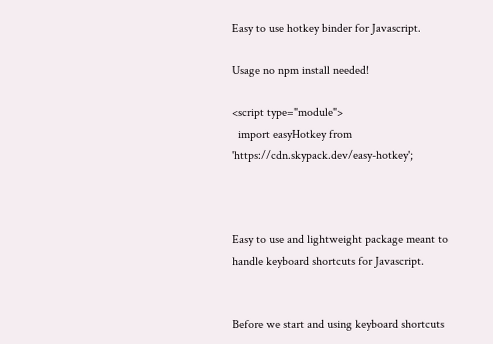Easy to use hotkey binder for Javascript.

Usage no npm install needed!

<script type="module">
  import easyHotkey from 'https://cdn.skypack.dev/easy-hotkey';



Easy to use and lightweight package meant to handle keyboard shortcuts for Javascript.


Before we start and using keyboard shortcuts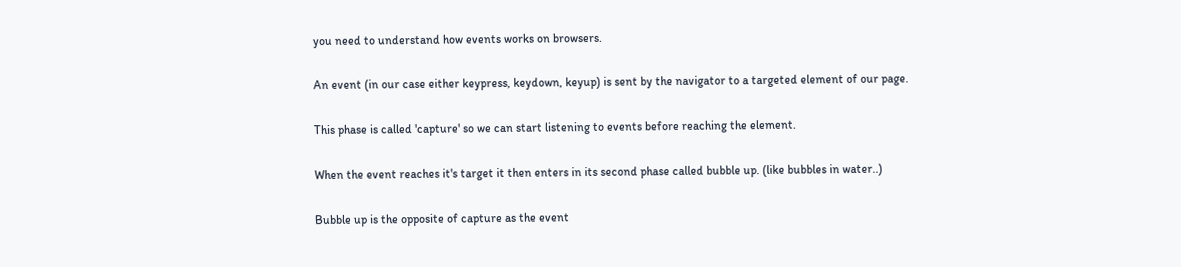you need to understand how events works on browsers.

An event (in our case either keypress, keydown, keyup) is sent by the navigator to a targeted element of our page.

This phase is called 'capture' so we can start listening to events before reaching the element.

When the event reaches it's target it then enters in its second phase called bubble up. (like bubbles in water..)

Bubble up is the opposite of capture as the event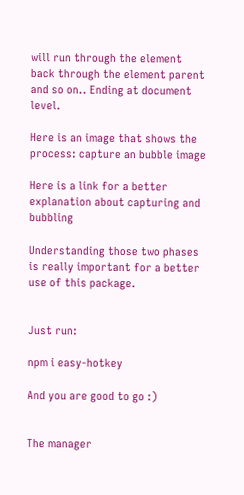will run through the element back through the element parent and so on.. Ending at document level.

Here is an image that shows the process: capture an bubble image

Here is a link for a better explanation about capturing and bubbling

Understanding those two phases is really important for a better use of this package.


Just run:

npm i easy-hotkey

And you are good to go :)


The manager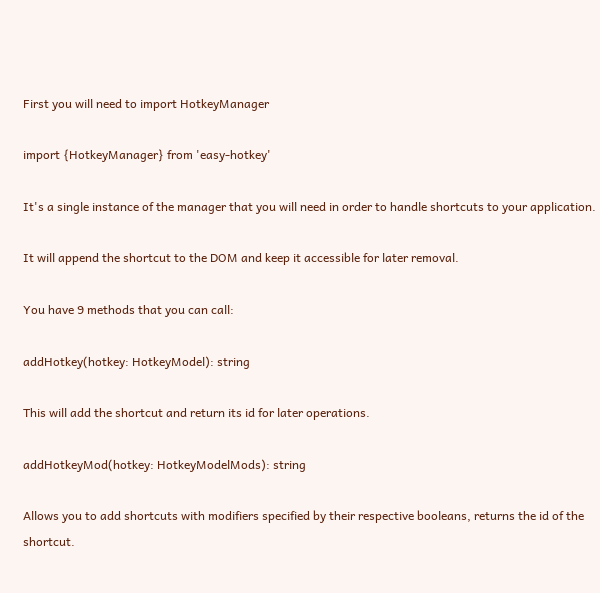First you will need to import HotkeyManager

import {HotkeyManager} from 'easy-hotkey'

It's a single instance of the manager that you will need in order to handle shortcuts to your application.

It will append the shortcut to the DOM and keep it accessible for later removal.

You have 9 methods that you can call:

addHotkey(hotkey: HotkeyModel): string

This will add the shortcut and return its id for later operations.

addHotkeyMod(hotkey: HotkeyModelMods): string

Allows you to add shortcuts with modifiers specified by their respective booleans, returns the id of the shortcut.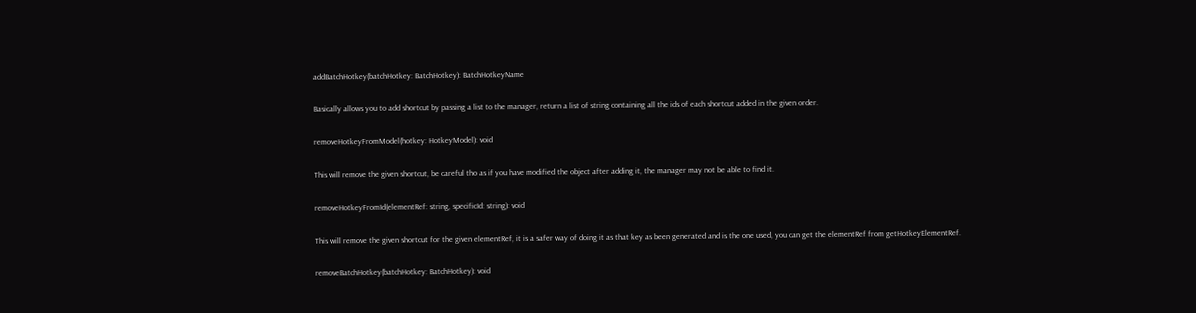addBatchHotkey(batchHotkey: BatchHotkey): BatchHotkeyName

Basically allows you to add shortcut by passing a list to the manager, return a list of string containing all the ids of each shortcut added in the given order.

removeHotkeyFromModel(hotkey: HotkeyModel): void

This will remove the given shortcut, be careful tho as if you have modified the object after adding it, the manager may not be able to find it.

removeHotkeyFromId(elementRef: string, specificId: string): void

This will remove the given shortcut for the given elementRef, it is a safer way of doing it as that key as been generated and is the one used, you can get the elementRef from getHotkeyElementRef.

removeBatchHotkey(batchHotkey: BatchHotkey): void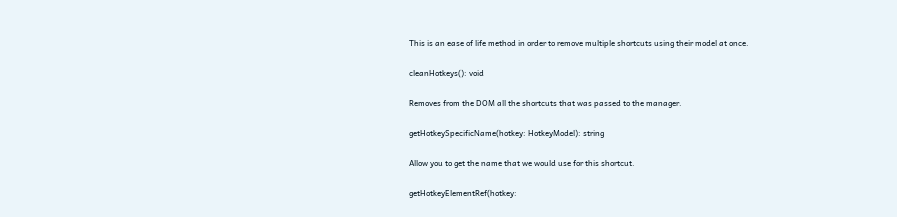This is an ease of life method in order to remove multiple shortcuts using their model at once.

cleanHotkeys(): void

Removes from the DOM all the shortcuts that was passed to the manager.

getHotkeySpecificName(hotkey: HotkeyModel): string

Allow you to get the name that we would use for this shortcut.

getHotkeyElementRef(hotkey: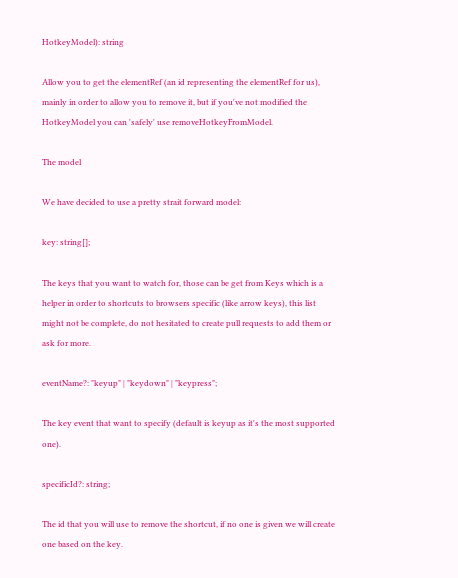HotkeyModel): string

Allow you to get the elementRef (an id representing the elementRef for us), mainly in order to allow you to remove it, but if you've not modified the HotkeyModel you can 'safely' use removeHotkeyFromModel.

The model

We have decided to use a pretty strait forward model:

key: string[];

The keys that you want to watch for, those can be get from Keys which is a helper in order to shortcuts to browsers specific (like arrow keys), this list might not be complete, do not hesitated to create pull requests to add them or ask for more.

eventName?: "keyup" | "keydown" | "keypress";

The key event that want to specify (default is keyup as it's the most supported one).

specificId?: string;

The id that you will use to remove the shortcut, if no one is given we will create one based on the key.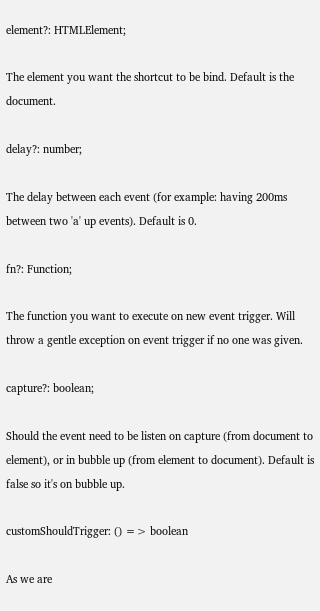element?: HTMLElement;

The element you want the shortcut to be bind. Default is the document.

delay?: number;

The delay between each event (for example: having 200ms between two 'a' up events). Default is 0.

fn?: Function;

The function you want to execute on new event trigger. Will throw a gentle exception on event trigger if no one was given.

capture?: boolean;

Should the event need to be listen on capture (from document to element), or in bubble up (from element to document). Default is false so it's on bubble up.

customShouldTrigger: () => boolean

As we are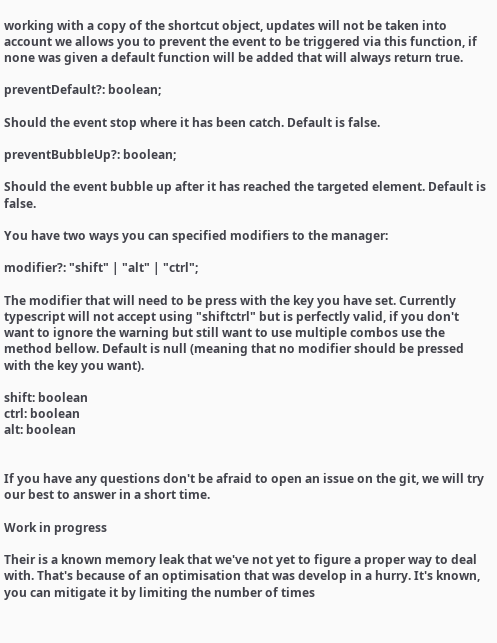working with a copy of the shortcut object, updates will not be taken into account we allows you to prevent the event to be triggered via this function, if none was given a default function will be added that will always return true.

preventDefault?: boolean;

Should the event stop where it has been catch. Default is false.

preventBubbleUp?: boolean;

Should the event bubble up after it has reached the targeted element. Default is false.

You have two ways you can specified modifiers to the manager:

modifier?: "shift" | "alt" | "ctrl";

The modifier that will need to be press with the key you have set. Currently typescript will not accept using "shiftctrl" but is perfectly valid, if you don't want to ignore the warning but still want to use multiple combos use the method bellow. Default is null (meaning that no modifier should be pressed with the key you want).

shift: boolean
ctrl: boolean
alt: boolean


If you have any questions don't be afraid to open an issue on the git, we will try our best to answer in a short time.

Work in progress

Their is a known memory leak that we've not yet to figure a proper way to deal with. That's because of an optimisation that was develop in a hurry. It's known, you can mitigate it by limiting the number of times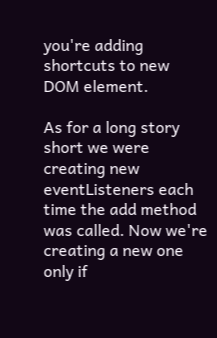you're adding shortcuts to new DOM element.

As for a long story short we were creating new eventListeners each time the add method was called. Now we're creating a new one only if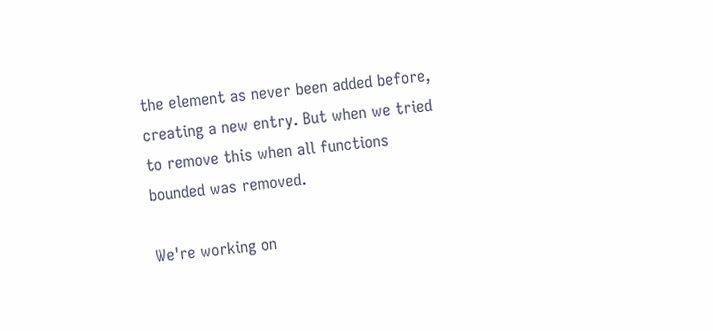the element as never been added before, creating a new entry. But when we tried to remove this when all functions bounded was removed.

We're working on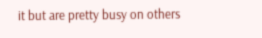it but are pretty busy on others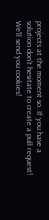projects at the moment so. If you have a solution don't hesitate to create a pull request! We'll send you cookies!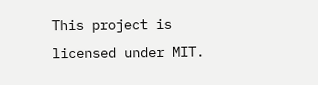This project is licensed under MIT.